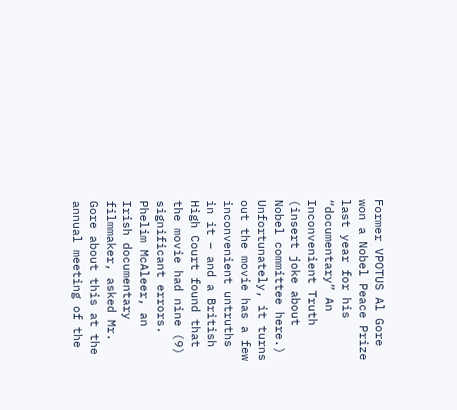Former VPOTUS Al Gore won a Nobel Peace Prize last year for his “documentary” An Inconvenient Truth (insert joke about Nobel committee here.) Unfortunately, it turns out the movie has a few inconvenient untruths in it – and a British High Court found that the movie had nine (9) significant errors. Phelim McAleer, an Irish documentary filmmaker, asked Mr. Gore about this at the annual meeting of the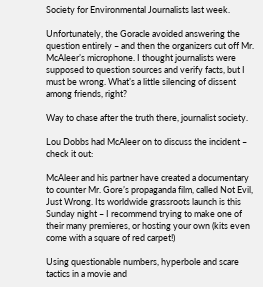Society for Environmental Journalists last week.

Unfortunately, the Goracle avoided answering the question entirely – and then the organizers cut off Mr. McAleer’s microphone. I thought journalists were supposed to question sources and verify facts, but I must be wrong. What’s a little silencing of dissent among friends, right?

Way to chase after the truth there, journalist society.

Lou Dobbs had McAleer on to discuss the incident – check it out:

McAleer and his partner have created a documentary to counter Mr. Gore’s propaganda film, called Not Evil, Just Wrong. Its worldwide grassroots launch is this Sunday night – I recommend trying to make one of their many premieres, or hosting your own (kits even come with a square of red carpet!)

Using questionable numbers, hyperbole and scare tactics in a movie and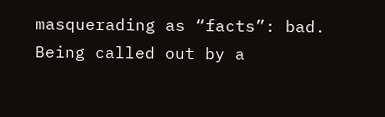masquerading as “facts”: bad. Being called out by a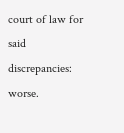court of law for said discrepancies: worse.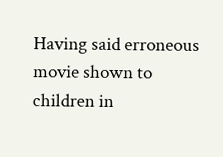Having said erroneous movie shown to children in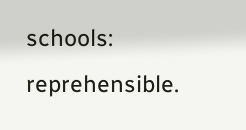schools: reprehensible.